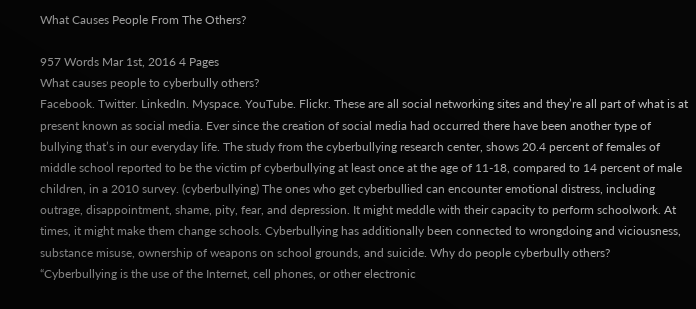What Causes People From The Others?

957 Words Mar 1st, 2016 4 Pages
What causes people to cyberbully others?
Facebook. Twitter. LinkedIn. Myspace. YouTube. Flickr. These are all social networking sites and they’re all part of what is at present known as social media. Ever since the creation of social media had occurred there have been another type of bullying that’s in our everyday life. The study from the cyberbullying research center, shows 20.4 percent of females of middle school reported to be the victim pf cyberbullying at least once at the age of 11-18, compared to 14 percent of male children, in a 2010 survey. (cyberbullying) The ones who get cyberbullied can encounter emotional distress, including outrage, disappointment, shame, pity, fear, and depression. It might meddle with their capacity to perform schoolwork. At times, it might make them change schools. Cyberbullying has additionally been connected to wrongdoing and viciousness, substance misuse, ownership of weapons on school grounds, and suicide. Why do people cyberbully others?
“Cyberbullying is the use of the Internet, cell phones, or other electronic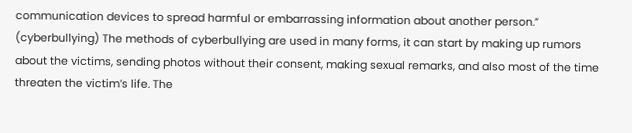communication devices to spread harmful or embarrassing information about another person.” (cyberbullying) The methods of cyberbullying are used in many forms, it can start by making up rumors about the victims, sending photos without their consent, making sexual remarks, and also most of the time threaten the victim’s life. The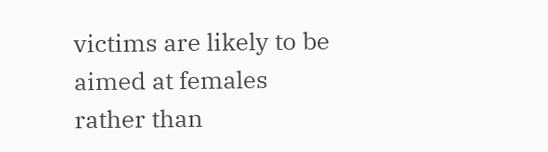victims are likely to be aimed at females rather than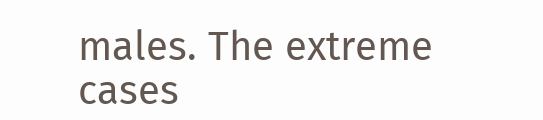males. The extreme cases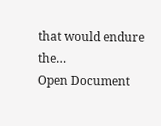that would endure the…
Open Document